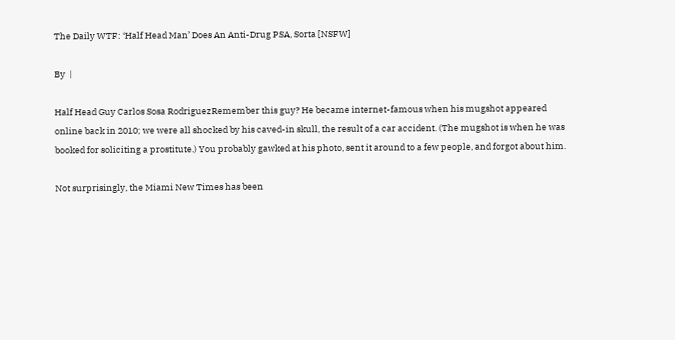The Daily WTF: ‘Half Head Man’ Does An Anti-Drug PSA, Sorta [NSFW]

By  |

Half Head Guy Carlos Sosa RodriguezRemember this guy? He became internet-famous when his mugshot appeared online back in 2010; we were all shocked by his caved-in skull, the result of a car accident. (The mugshot is when he was booked for soliciting a prostitute.) You probably gawked at his photo, sent it around to a few people, and forgot about him.

Not surprisingly, the Miami New Times has been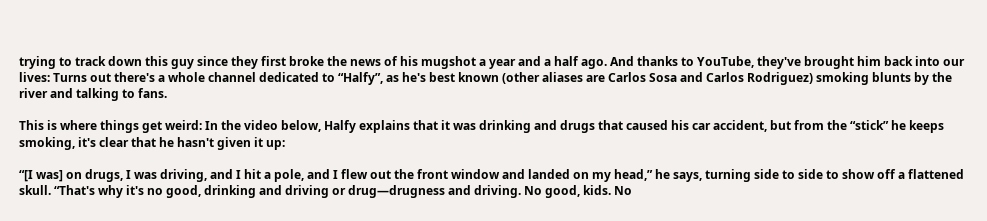trying to track down this guy since they first broke the news of his mugshot a year and a half ago. And thanks to YouTube, they've brought him back into our lives: Turns out there's a whole channel dedicated to “Halfy”, as he's best known (other aliases are Carlos Sosa and Carlos Rodriguez) smoking blunts by the river and talking to fans.

This is where things get weird: In the video below, Halfy explains that it was drinking and drugs that caused his car accident, but from the “stick” he keeps smoking, it's clear that he hasn't given it up:

“[I was] on drugs, I was driving, and I hit a pole, and I flew out the front window and landed on my head,” he says, turning side to side to show off a flattened skull. “That's why it's no good, drinking and driving or drug—drugness and driving. No good, kids. No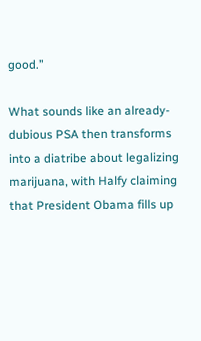good.”

What sounds like an already-dubious PSA then transforms into a diatribe about legalizing marijuana, with Halfy claiming that President Obama fills up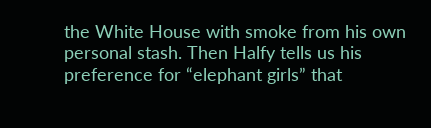the White House with smoke from his own personal stash. Then Halfy tells us his preference for “elephant girls” that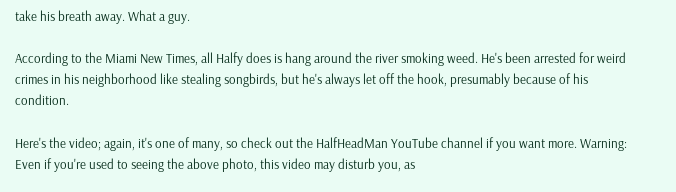take his breath away. What a guy.

According to the Miami New Times, all Halfy does is hang around the river smoking weed. He's been arrested for weird crimes in his neighborhood like stealing songbirds, but he's always let off the hook, presumably because of his condition.

Here's the video; again, it's one of many, so check out the HalfHeadMan YouTube channel if you want more. Warning: Even if you're used to seeing the above photo, this video may disturb you, as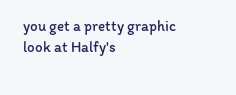you get a pretty graphic look at Halfy's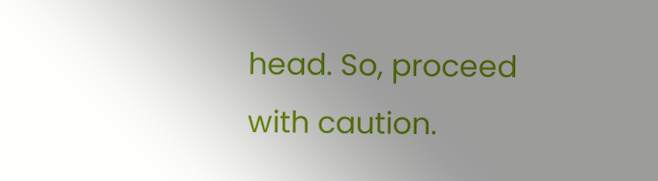head. So, proceed with caution.